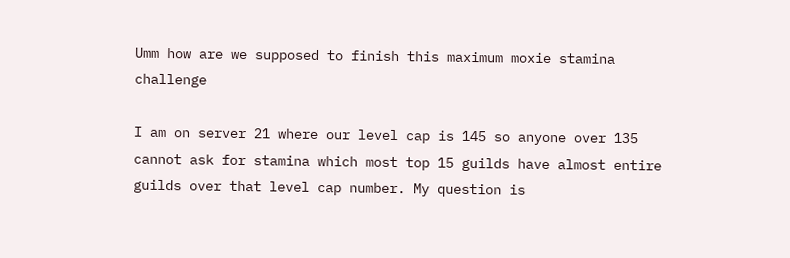Umm how are we supposed to finish this maximum moxie stamina challenge

I am on server 21 where our level cap is 145 so anyone over 135 cannot ask for stamina which most top 15 guilds have almost entire guilds over that level cap number. My question is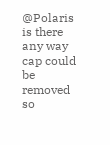@Polaris is there any way cap could be removed so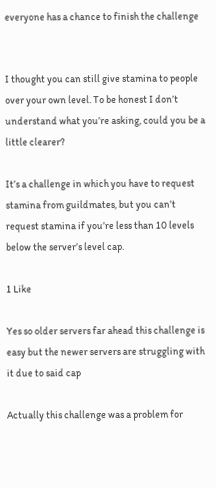everyone has a chance to finish the challenge


I thought you can still give stamina to people over your own level. To be honest I don’t understand what you’re asking, could you be a little clearer?

It’s a challenge in which you have to request stamina from guildmates, but you can’t request stamina if you’re less than 10 levels below the server’s level cap.

1 Like

Yes so older servers far ahead this challenge is easy but the newer servers are struggling with it due to said cap

Actually this challenge was a problem for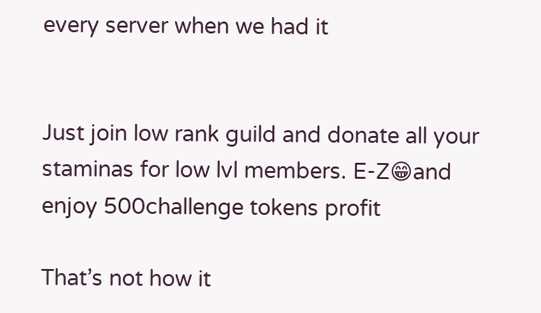every server when we had it


Just join low rank guild and donate all your staminas for low lvl members. E-Z😁and enjoy 500challenge tokens profit

That’s not how it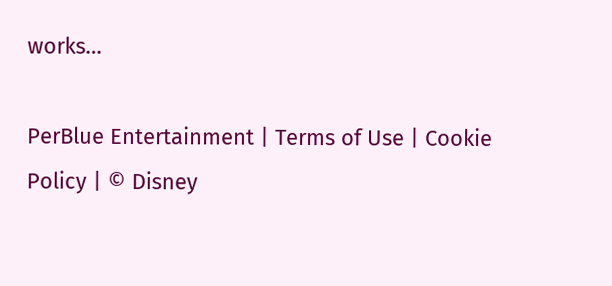works…

PerBlue Entertainment | Terms of Use | Cookie Policy | © Disney